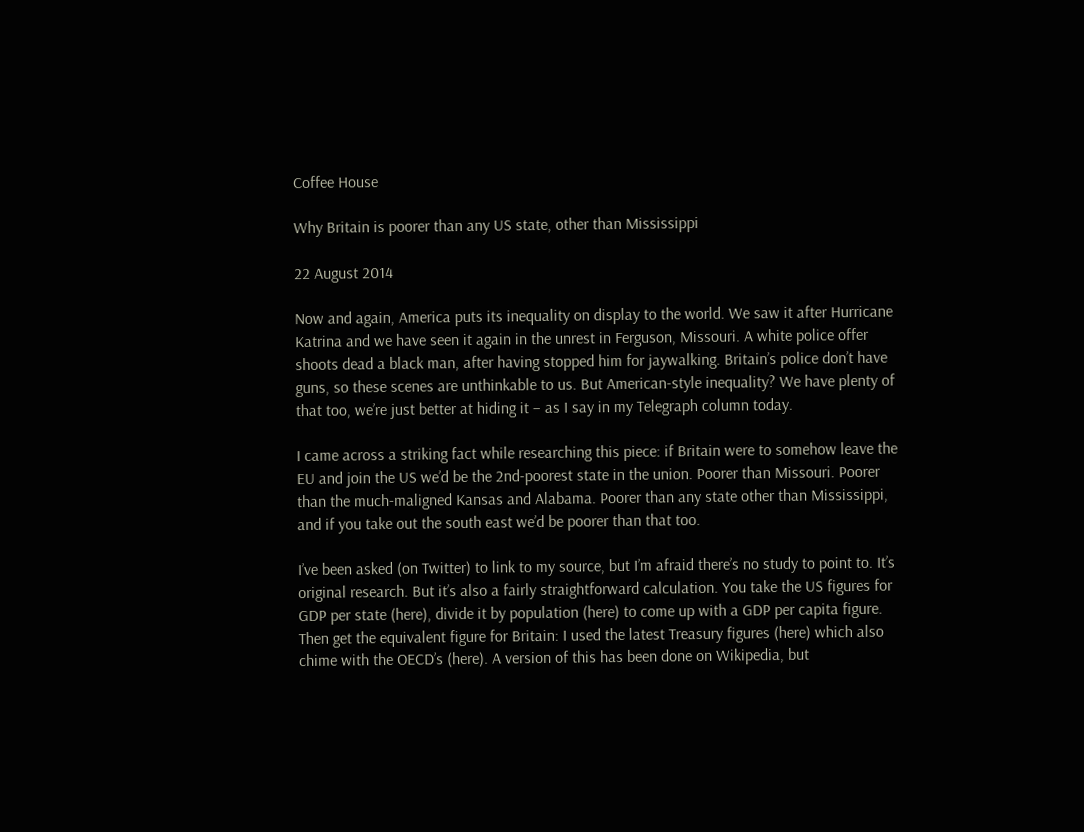Coffee House

Why Britain is poorer than any US state, other than Mississippi

22 August 2014

Now and again, America puts its inequality on display to the world. We saw it after Hurricane Katrina and we have seen it again in the unrest in Ferguson, Missouri. A white police offer shoots dead a black man, after having stopped him for jaywalking. Britain’s police don’t have guns, so these scenes are unthinkable to us. But American-style inequality? We have plenty of that too, we’re just better at hiding it – as I say in my Telegraph column today.

I came across a striking fact while researching this piece: if Britain were to somehow leave the EU and join the US we’d be the 2nd-poorest state in the union. Poorer than Missouri. Poorer than the much-maligned Kansas and Alabama. Poorer than any state other than Mississippi, and if you take out the south east we’d be poorer than that too.

I’ve been asked (on Twitter) to link to my source, but I’m afraid there’s no study to point to. It’s original research. But it’s also a fairly straightforward calculation. You take the US figures for GDP per state (here), divide it by population (here) to come up with a GDP per capita figure. Then get the equivalent figure for Britain: I used the latest Treasury figures (here) which also chime with the OECD’s (here). A version of this has been done on Wikipedia, but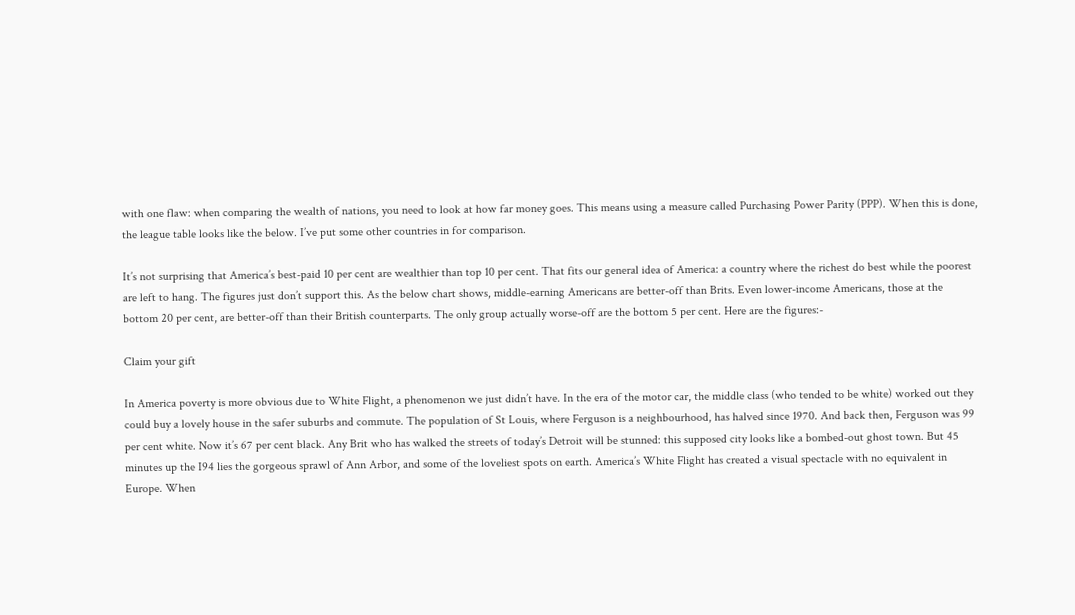with one flaw: when comparing the wealth of nations, you need to look at how far money goes. This means using a measure called Purchasing Power Parity (PPP). When this is done, the league table looks like the below. I’ve put some other countries in for comparison.

It’s not surprising that America’s best-paid 10 per cent are wealthier than top 10 per cent. That fits our general idea of America: a country where the richest do best while the poorest are left to hang. The figures just don’t support this. As the below chart shows, middle-earning Americans are better-off than Brits. Even lower-income Americans, those at the bottom 20 per cent, are better-off than their British counterparts. The only group actually worse-off are the bottom 5 per cent. Here are the figures:-

Claim your gift

In America poverty is more obvious due to White Flight, a phenomenon we just didn’t have. In the era of the motor car, the middle class (who tended to be white) worked out they could buy a lovely house in the safer suburbs and commute. The population of St Louis, where Ferguson is a neighbourhood, has halved since 1970. And back then, Ferguson was 99 per cent white. Now it’s 67 per cent black. Any Brit who has walked the streets of today’s Detroit will be stunned: this supposed city looks like a bombed-out ghost town. But 45 minutes up the I94 lies the gorgeous sprawl of Ann Arbor, and some of the loveliest spots on earth. America’s White Flight has created a visual spectacle with no equivalent in Europe. When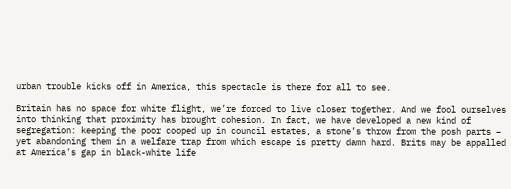urban trouble kicks off in America, this spectacle is there for all to see.

Britain has no space for white flight, we’re forced to live closer together. And we fool ourselves into thinking that proximity has brought cohesion. In fact, we have developed a new kind of segregation: keeping the poor cooped up in council estates, a stone’s throw from the posh parts – yet abandoning them in a welfare trap from which escape is pretty damn hard. Brits may be appalled at America’s gap in black-white life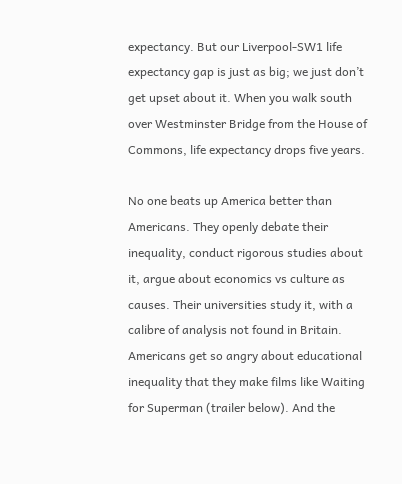expectancy. But our Liverpool-SW1 life expectancy gap is just as big; we just don’t get upset about it. When you walk south over Westminster Bridge from the House of Commons, life expectancy drops five years.

No one beats up America better than Americans. They openly debate their inequality, conduct rigorous studies about it, argue about economics vs culture as causes. Their universities study it, with a calibre of analysis not found in Britain. Americans get so angry about educational inequality that they make films like Waiting for Superman (trailer below). And the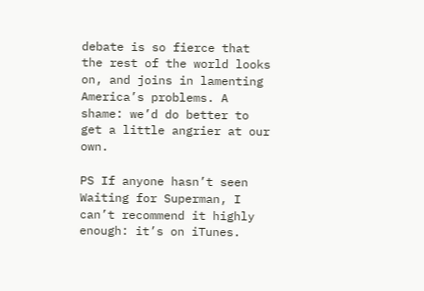debate is so fierce that the rest of the world looks on, and joins in lamenting America’s problems. A shame: we’d do better to get a little angrier at our own.

PS If anyone hasn’t seen Waiting for Superman, I can’t recommend it highly enough: it’s on iTunes.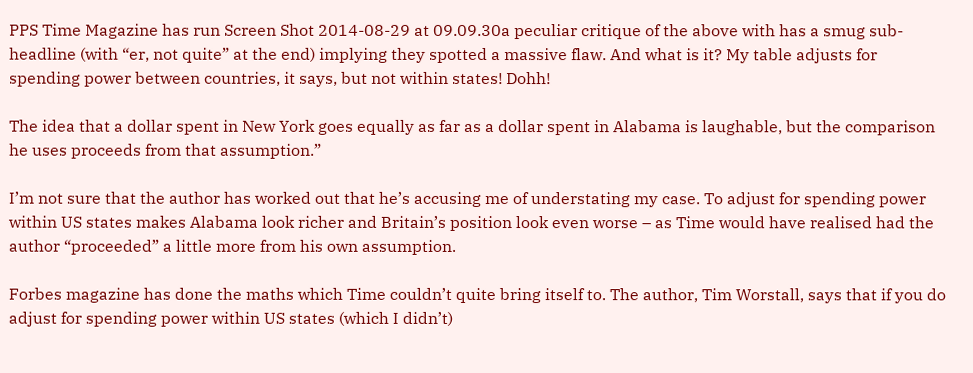PPS Time Magazine has run Screen Shot 2014-08-29 at 09.09.30a peculiar critique of the above with has a smug sub-headline (with “er, not quite” at the end) implying they spotted a massive flaw. And what is it? My table adjusts for spending power between countries, it says, but not within states! Dohh!

The idea that a dollar spent in New York goes equally as far as a dollar spent in Alabama is laughable, but the comparison he uses proceeds from that assumption.”

I’m not sure that the author has worked out that he’s accusing me of understating my case. To adjust for spending power within US states makes Alabama look richer and Britain’s position look even worse – as Time would have realised had the author “proceeded” a little more from his own assumption.

Forbes magazine has done the maths which Time couldn’t quite bring itself to. The author, Tim Worstall, says that if you do adjust for spending power within US states (which I didn’t)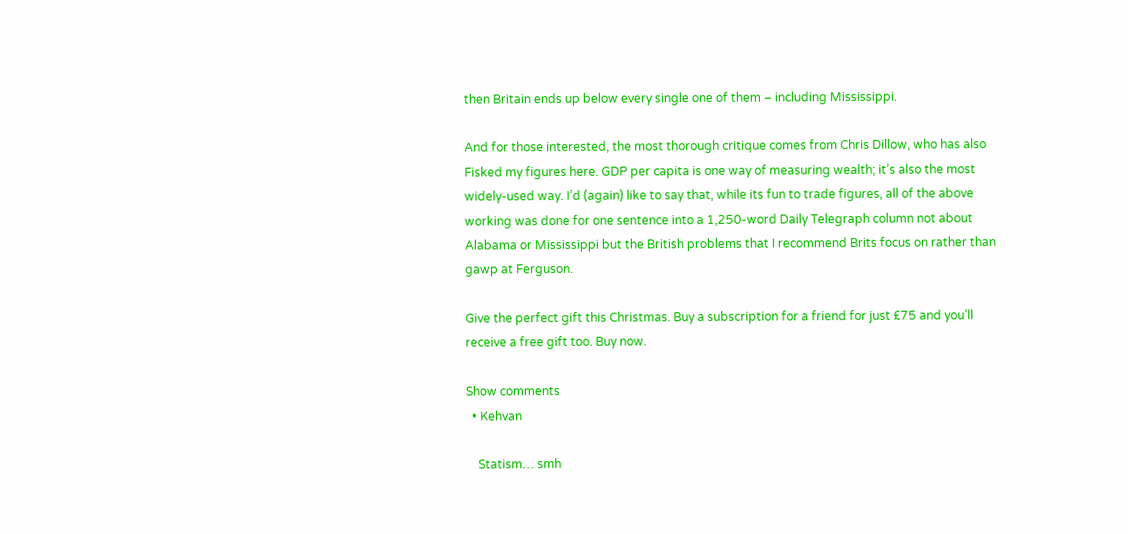then Britain ends up below every single one of them – including Mississippi.

And for those interested, the most thorough critique comes from Chris Dillow, who has also Fisked my figures here. GDP per capita is one way of measuring wealth; it’s also the most widely-used way. I’d (again) like to say that, while its fun to trade figures, all of the above working was done for one sentence into a 1,250-word Daily Telegraph column not about Alabama or Mississippi but the British problems that I recommend Brits focus on rather than gawp at Ferguson.

Give the perfect gift this Christmas. Buy a subscription for a friend for just £75 and you’ll receive a free gift too. Buy now.

Show comments
  • Kehvan

    Statism… smh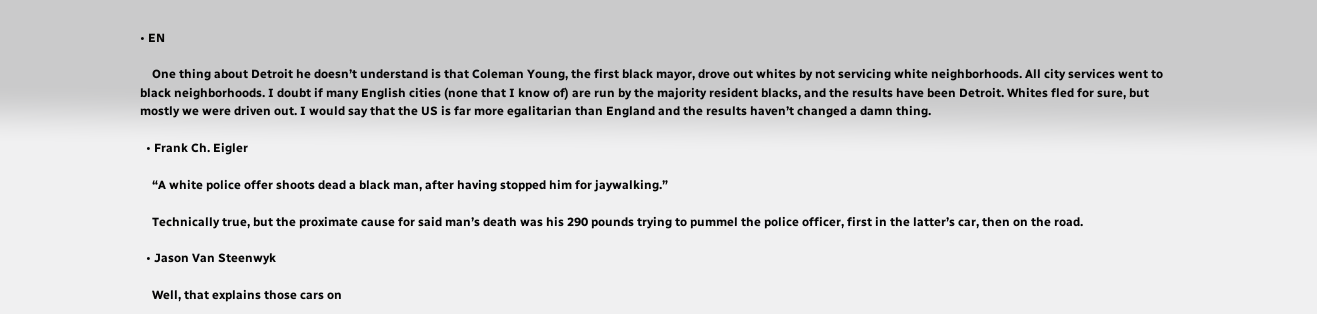• EN

    One thing about Detroit he doesn’t understand is that Coleman Young, the first black mayor, drove out whites by not servicing white neighborhoods. All city services went to black neighborhoods. I doubt if many English cities (none that I know of) are run by the majority resident blacks, and the results have been Detroit. Whites fled for sure, but mostly we were driven out. I would say that the US is far more egalitarian than England and the results haven’t changed a damn thing.

  • Frank Ch. Eigler

    “A white police offer shoots dead a black man, after having stopped him for jaywalking.”

    Technically true, but the proximate cause for said man’s death was his 290 pounds trying to pummel the police officer, first in the latter’s car, then on the road.

  • Jason Van Steenwyk

    Well, that explains those cars on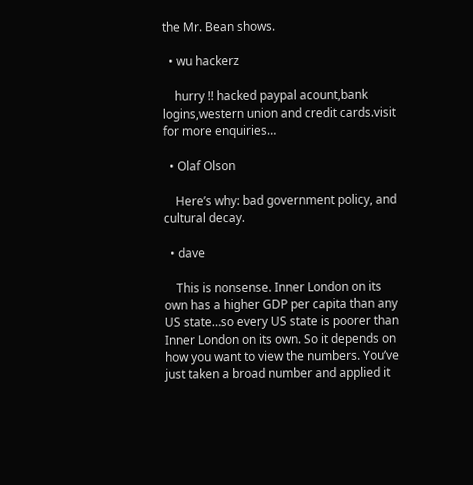the Mr. Bean shows.

  • wu hackerz

    hurry !! hacked paypal acount,bank logins,western union and credit cards.visit for more enquiries…

  • Olaf Olson

    Here’s why: bad government policy, and cultural decay.

  • dave

    This is nonsense. Inner London on its own has a higher GDP per capita than any US state…so every US state is poorer than Inner London on its own. So it depends on how you want to view the numbers. You’ve just taken a broad number and applied it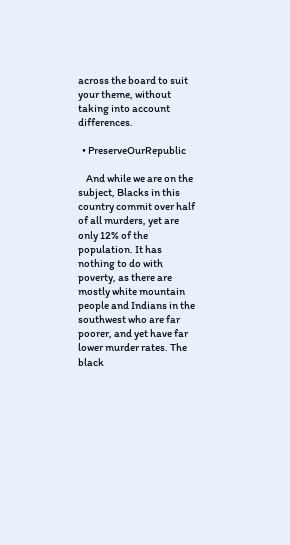across the board to suit your theme, without taking into account differences.

  • PreserveOurRepublic

    And while we are on the subject, Blacks in this country commit over half of all murders, yet are only 12% of the population. It has nothing to do with poverty, as there are mostly white mountain people and Indians in the southwest who are far poorer, and yet have far lower murder rates. The black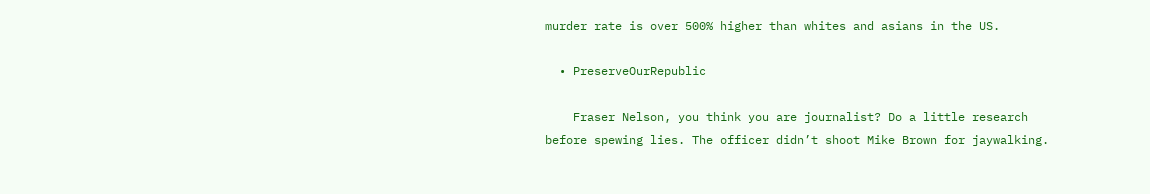murder rate is over 500% higher than whites and asians in the US.

  • PreserveOurRepublic

    Fraser Nelson, you think you are journalist? Do a little research before spewing lies. The officer didn’t shoot Mike Brown for jaywalking.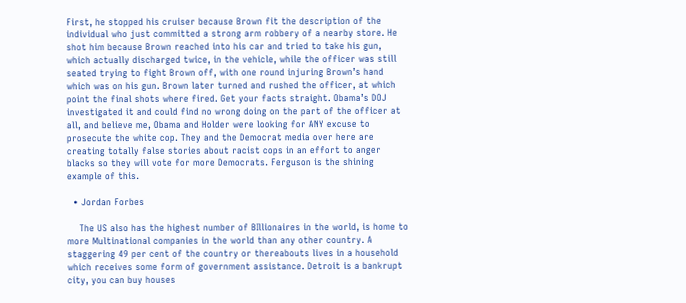First, he stopped his cruiser because Brown fit the description of the individual who just committed a strong arm robbery of a nearby store. He shot him because Brown reached into his car and tried to take his gun, which actually discharged twice, in the vehicle, while the officer was still seated trying to fight Brown off, with one round injuring Brown’s hand which was on his gun. Brown later turned and rushed the officer, at which point the final shots where fired. Get your facts straight. Obama’s DOJ investigated it and could find no wrong doing on the part of the officer at all, and believe me, Obama and Holder were looking for ANY excuse to prosecute the white cop. They and the Democrat media over here are creating totally false stories about racist cops in an effort to anger blacks so they will vote for more Democrats. Ferguson is the shining example of this.

  • Jordan Forbes

    The US also has the highest number of BIllionaires in the world, is home to more Multinational companies in the world than any other country. A staggering 49 per cent of the country or thereabouts lives in a household which receives some form of government assistance. Detroit is a bankrupt city, you can buy houses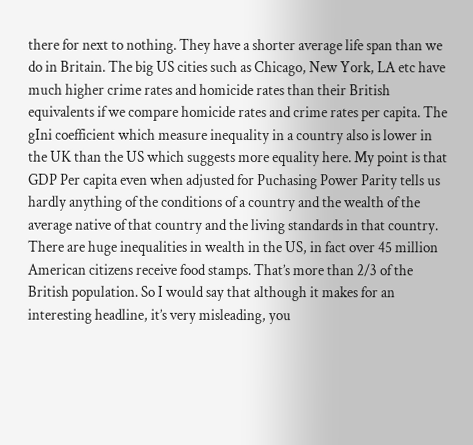there for next to nothing. They have a shorter average life span than we do in Britain. The big US cities such as Chicago, New York, LA etc have much higher crime rates and homicide rates than their British equivalents if we compare homicide rates and crime rates per capita. The gIni coefficient which measure inequality in a country also is lower in the UK than the US which suggests more equality here. My point is that GDP Per capita even when adjusted for Puchasing Power Parity tells us hardly anything of the conditions of a country and the wealth of the average native of that country and the living standards in that country. There are huge inequalities in wealth in the US, in fact over 45 million American citizens receive food stamps. That’s more than 2/3 of the British population. So I would say that although it makes for an interesting headline, it’s very misleading, you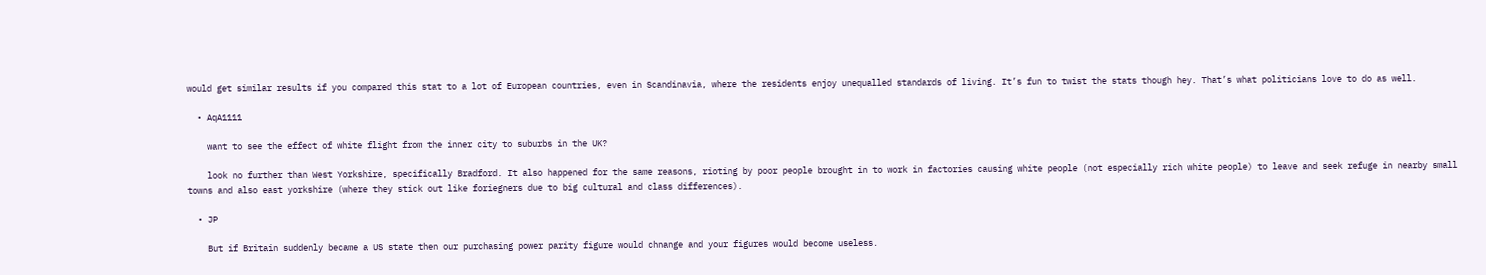would get similar results if you compared this stat to a lot of European countries, even in Scandinavia, where the residents enjoy unequalled standards of living. It’s fun to twist the stats though hey. That’s what politicians love to do as well.

  • AqA1111

    want to see the effect of white flight from the inner city to suburbs in the UK?

    look no further than West Yorkshire, specifically Bradford. It also happened for the same reasons, rioting by poor people brought in to work in factories causing white people (not especially rich white people) to leave and seek refuge in nearby small towns and also east yorkshire (where they stick out like foriegners due to big cultural and class differences).

  • JP

    But if Britain suddenly became a US state then our purchasing power parity figure would chnange and your figures would become useless.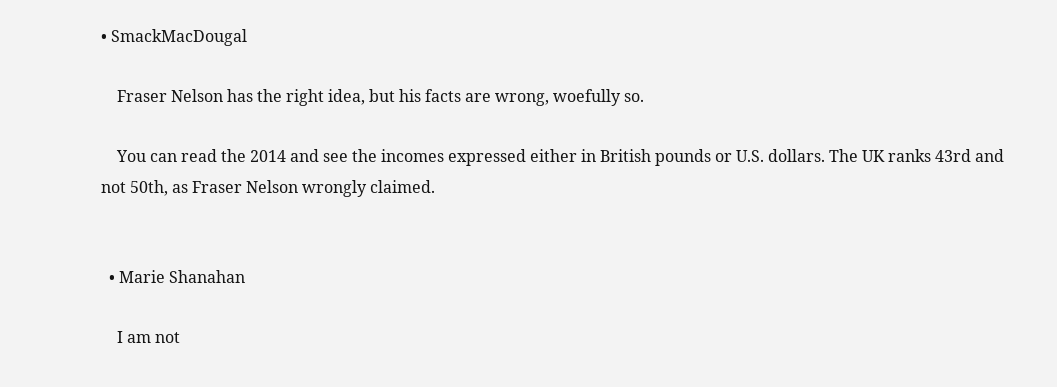• SmackMacDougal

    Fraser Nelson has the right idea, but his facts are wrong, woefully so.

    You can read the 2014 and see the incomes expressed either in British pounds or U.S. dollars. The UK ranks 43rd and not 50th, as Fraser Nelson wrongly claimed.


  • Marie Shanahan

    I am not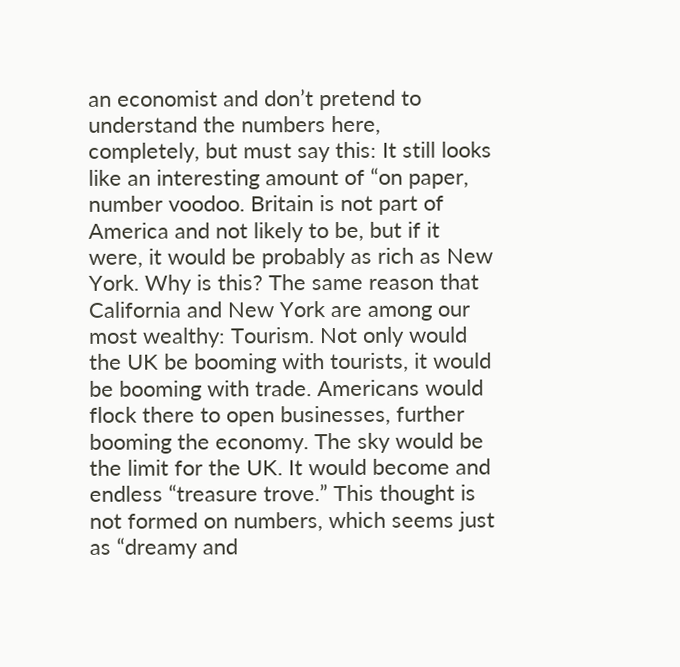an economist and don’t pretend to understand the numbers here, completely, but must say this: It still looks like an interesting amount of “on paper, number voodoo. Britain is not part of America and not likely to be, but if it were, it would be probably as rich as New York. Why is this? The same reason that California and New York are among our most wealthy: Tourism. Not only would the UK be booming with tourists, it would be booming with trade. Americans would flock there to open businesses, further booming the economy. The sky would be the limit for the UK. It would become and endless “treasure trove.” This thought is not formed on numbers, which seems just as “dreamy and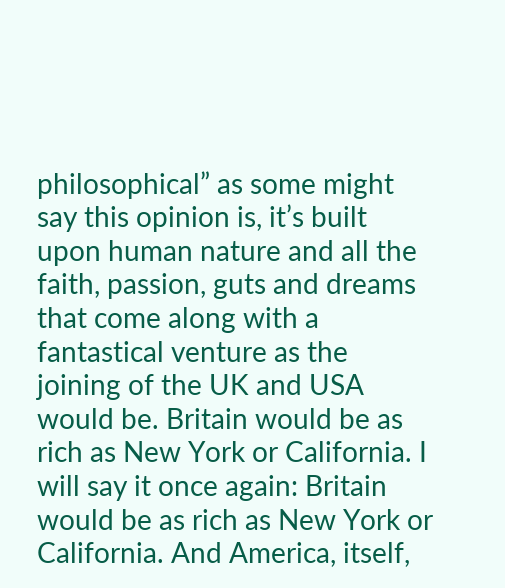philosophical” as some might say this opinion is, it’s built upon human nature and all the faith, passion, guts and dreams that come along with a fantastical venture as the joining of the UK and USA would be. Britain would be as rich as New York or California. I will say it once again: Britain would be as rich as New York or California. And America, itself,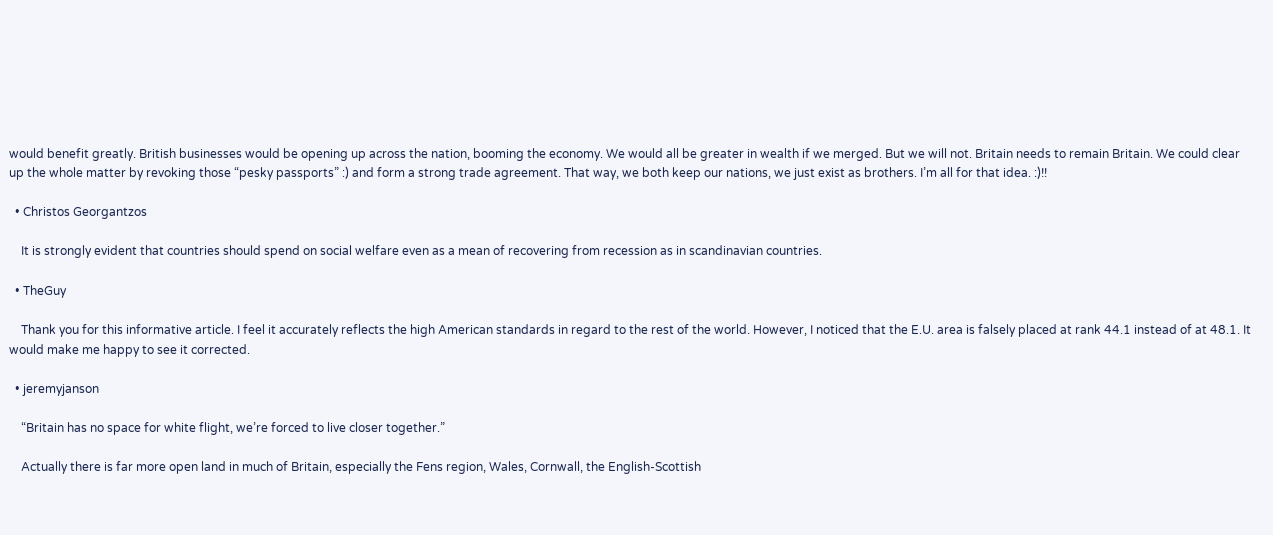would benefit greatly. British businesses would be opening up across the nation, booming the economy. We would all be greater in wealth if we merged. But we will not. Britain needs to remain Britain. We could clear up the whole matter by revoking those “pesky passports” :) and form a strong trade agreement. That way, we both keep our nations, we just exist as brothers. I’m all for that idea. :)!!

  • Christos Georgantzos

    It is strongly evident that countries should spend on social welfare even as a mean of recovering from recession as in scandinavian countries.

  • TheGuy

    Thank you for this informative article. I feel it accurately reflects the high American standards in regard to the rest of the world. However, I noticed that the E.U. area is falsely placed at rank 44.1 instead of at 48.1. It would make me happy to see it corrected.

  • jeremyjanson

    “Britain has no space for white flight, we’re forced to live closer together.”

    Actually there is far more open land in much of Britain, especially the Fens region, Wales, Cornwall, the English-Scottish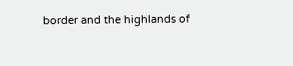border and the highlands of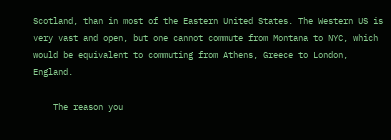Scotland, than in most of the Eastern United States. The Western US is very vast and open, but one cannot commute from Montana to NYC, which would be equivalent to commuting from Athens, Greece to London, England.

    The reason you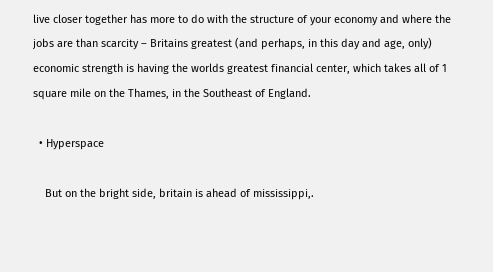live closer together has more to do with the structure of your economy and where the jobs are than scarcity – Britains greatest (and perhaps, in this day and age, only) economic strength is having the worlds greatest financial center, which takes all of 1 square mile on the Thames, in the Southeast of England.

  • Hyperspace

    But on the bright side, britain is ahead of mississippi,.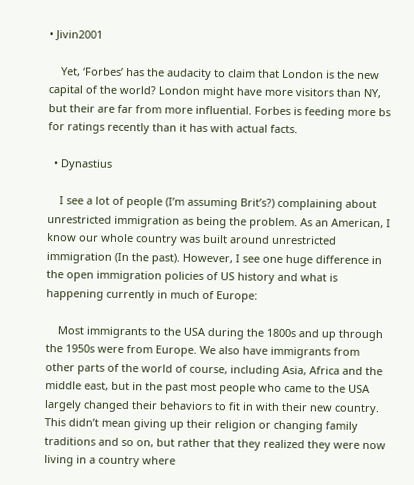• Jivin2001

    Yet, ‘Forbes’ has the audacity to claim that London is the new capital of the world? London might have more visitors than NY, but their are far from more influential. Forbes is feeding more bs for ratings recently than it has with actual facts.

  • Dynastius

    I see a lot of people (I’m assuming Brit’s?) complaining about unrestricted immigration as being the problem. As an American, I know our whole country was built around unrestricted immigration (In the past). However, I see one huge difference in the open immigration policies of US history and what is happening currently in much of Europe:

    Most immigrants to the USA during the 1800s and up through the 1950s were from Europe. We also have immigrants from other parts of the world of course, including Asia, Africa and the middle east, but in the past most people who came to the USA largely changed their behaviors to fit in with their new country. This didn’t mean giving up their religion or changing family traditions and so on, but rather that they realized they were now living in a country where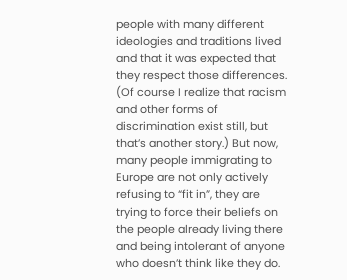people with many different ideologies and traditions lived and that it was expected that they respect those differences. (Of course I realize that racism and other forms of discrimination exist still, but that’s another story.) But now, many people immigrating to Europe are not only actively refusing to “fit in”, they are trying to force their beliefs on the people already living there and being intolerant of anyone who doesn’t think like they do.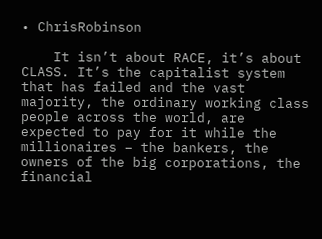• ChrisRobinson

    It isn’t about RACE, it’s about CLASS. It’s the capitalist system that has failed and the vast majority, the ordinary working class people across the world, are expected to pay for it while the millionaires – the bankers, the owners of the big corporations, the financial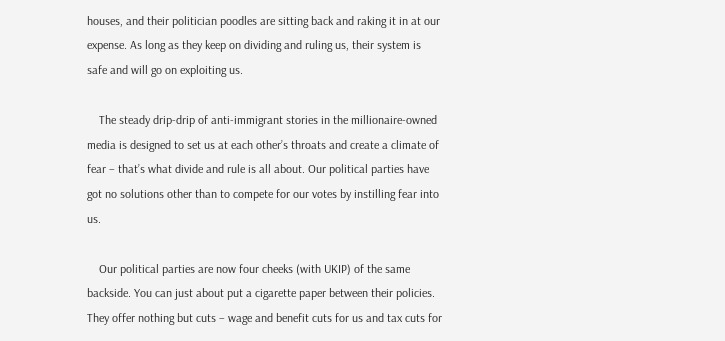houses, and their politician poodles are sitting back and raking it in at our expense. As long as they keep on dividing and ruling us, their system is safe and will go on exploiting us.

    The steady drip-drip of anti-immigrant stories in the millionaire-owned media is designed to set us at each other’s throats and create a climate of fear – that’s what divide and rule is all about. Our political parties have got no solutions other than to compete for our votes by instilling fear into us.

    Our political parties are now four cheeks (with UKIP) of the same backside. You can just about put a cigarette paper between their policies. They offer nothing but cuts – wage and benefit cuts for us and tax cuts for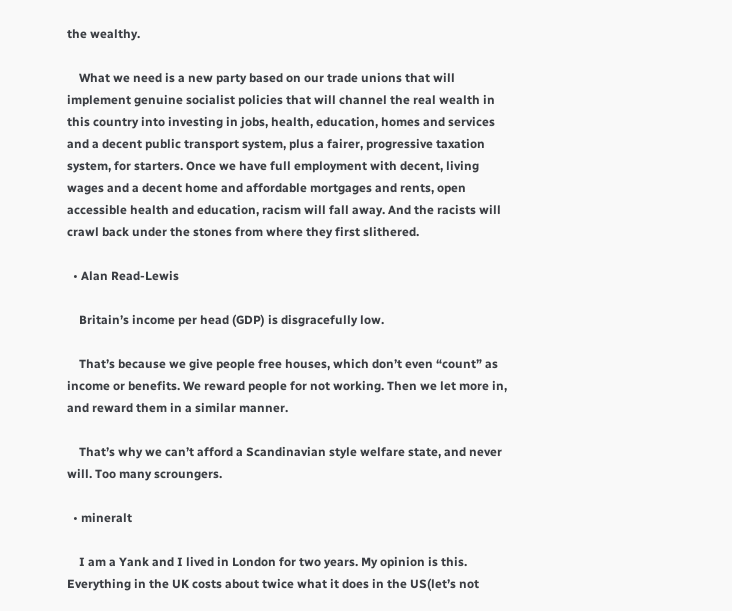the wealthy.

    What we need is a new party based on our trade unions that will implement genuine socialist policies that will channel the real wealth in this country into investing in jobs, health, education, homes and services and a decent public transport system, plus a fairer, progressive taxation system, for starters. Once we have full employment with decent, living wages and a decent home and affordable mortgages and rents, open accessible health and education, racism will fall away. And the racists will crawl back under the stones from where they first slithered.

  • Alan Read-Lewis

    Britain’s income per head (GDP) is disgracefully low.

    That’s because we give people free houses, which don’t even “count” as income or benefits. We reward people for not working. Then we let more in, and reward them in a similar manner.

    That’s why we can’t afford a Scandinavian style welfare state, and never will. Too many scroungers.

  • mineralt

    I am a Yank and I lived in London for two years. My opinion is this. Everything in the UK costs about twice what it does in the US(let’s not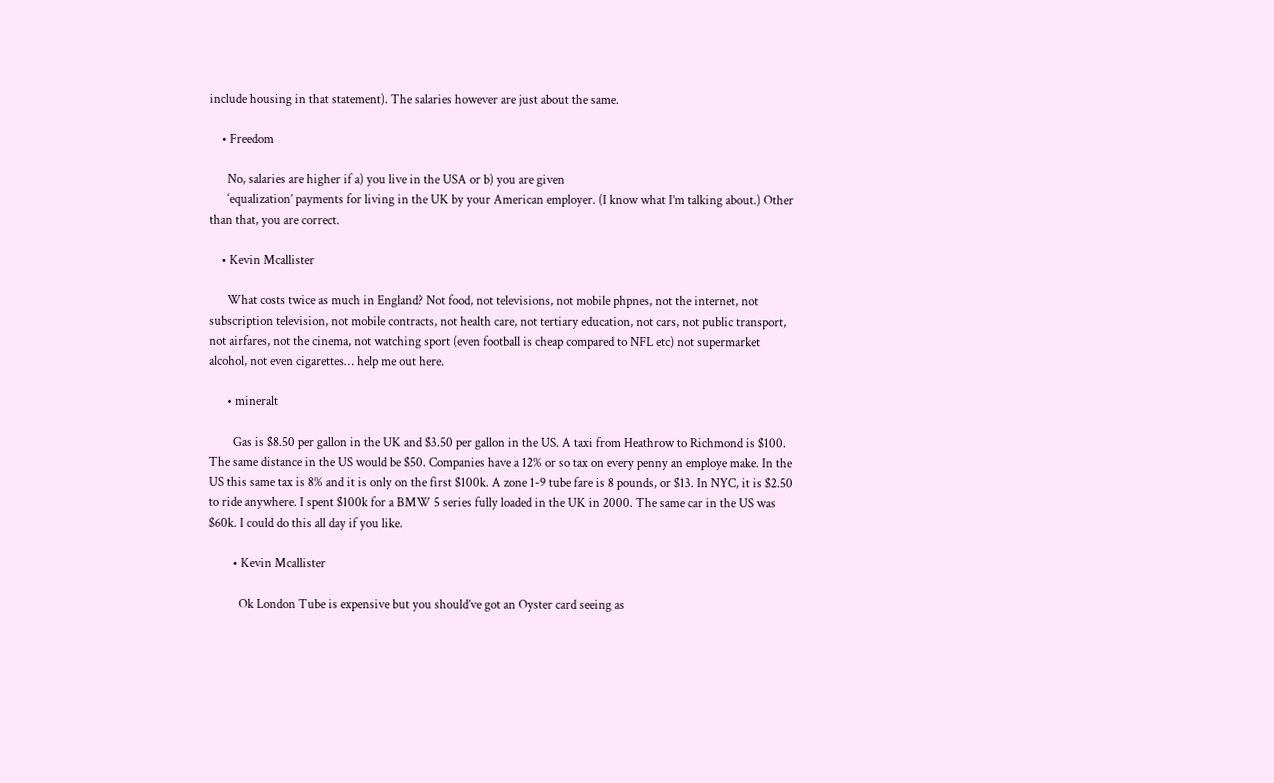include housing in that statement). The salaries however are just about the same.

    • Freedom

      No, salaries are higher if a) you live in the USA or b) you are given
      ‘equalization’ payments for living in the UK by your American employer. (I know what I’m talking about.) Other than that, you are correct.

    • Kevin Mcallister

      What costs twice as much in England? Not food, not televisions, not mobile phpnes, not the internet, not subscription television, not mobile contracts, not health care, not tertiary education, not cars, not public transport, not airfares, not the cinema, not watching sport (even football is cheap compared to NFL etc) not supermarket alcohol, not even cigarettes… help me out here.

      • mineralt

        Gas is $8.50 per gallon in the UK and $3.50 per gallon in the US. A taxi from Heathrow to Richmond is $100. The same distance in the US would be $50. Companies have a 12% or so tax on every penny an employe make. In the US this same tax is 8% and it is only on the first $100k. A zone 1-9 tube fare is 8 pounds, or $13. In NYC, it is $2.50 to ride anywhere. I spent $100k for a BMW 5 series fully loaded in the UK in 2000. The same car in the US was $60k. I could do this all day if you like.

        • Kevin Mcallister

          Ok London Tube is expensive but you should’ve got an Oyster card seeing as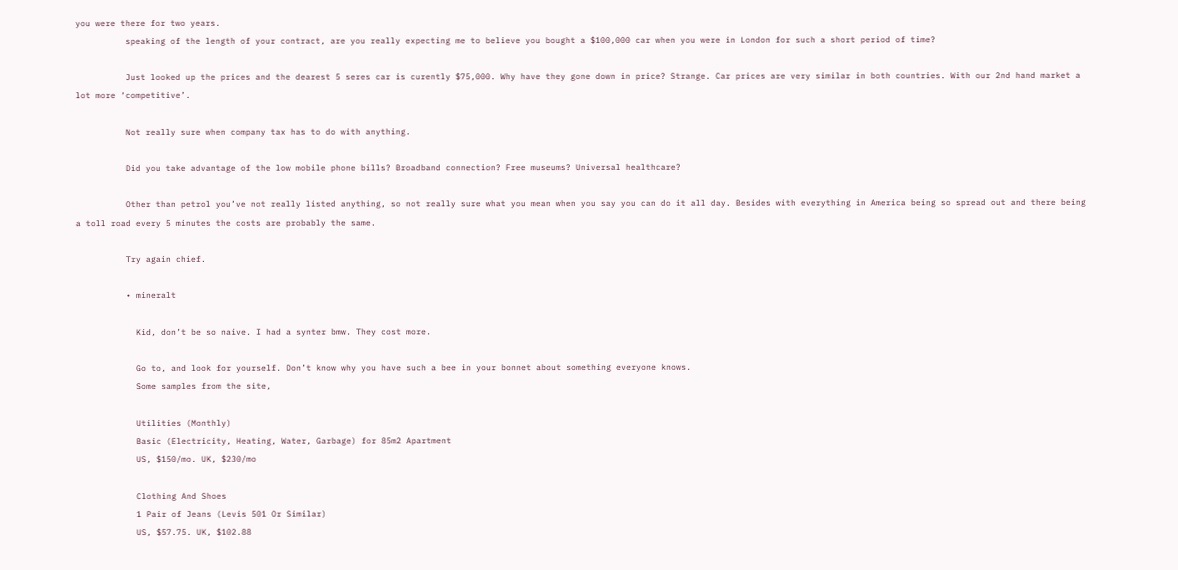you were there for two years.
          speaking of the length of your contract, are you really expecting me to believe you bought a $100,000 car when you were in London for such a short period of time?

          Just looked up the prices and the dearest 5 seres car is curently $75,000. Why have they gone down in price? Strange. Car prices are very similar in both countries. With our 2nd hand market a lot more ‘competitive’.

          Not really sure when company tax has to do with anything.

          Did you take advantage of the low mobile phone bills? Broadband connection? Free museums? Universal healthcare?

          Other than petrol you’ve not really listed anything, so not really sure what you mean when you say you can do it all day. Besides with everything in America being so spread out and there being a toll road every 5 minutes the costs are probably the same.

          Try again chief.

          • mineralt

            Kid, don’t be so naive. I had a synter bmw. They cost more.

            Go to, and look for yourself. Don’t know why you have such a bee in your bonnet about something everyone knows.
            Some samples from the site,

            Utilities (Monthly)
            Basic (Electricity, Heating, Water, Garbage) for 85m2 Apartment
            US, $150/mo. UK, $230/mo

            Clothing And Shoes
            1 Pair of Jeans (Levis 501 Or Similar)
            US, $57.75. UK, $102.88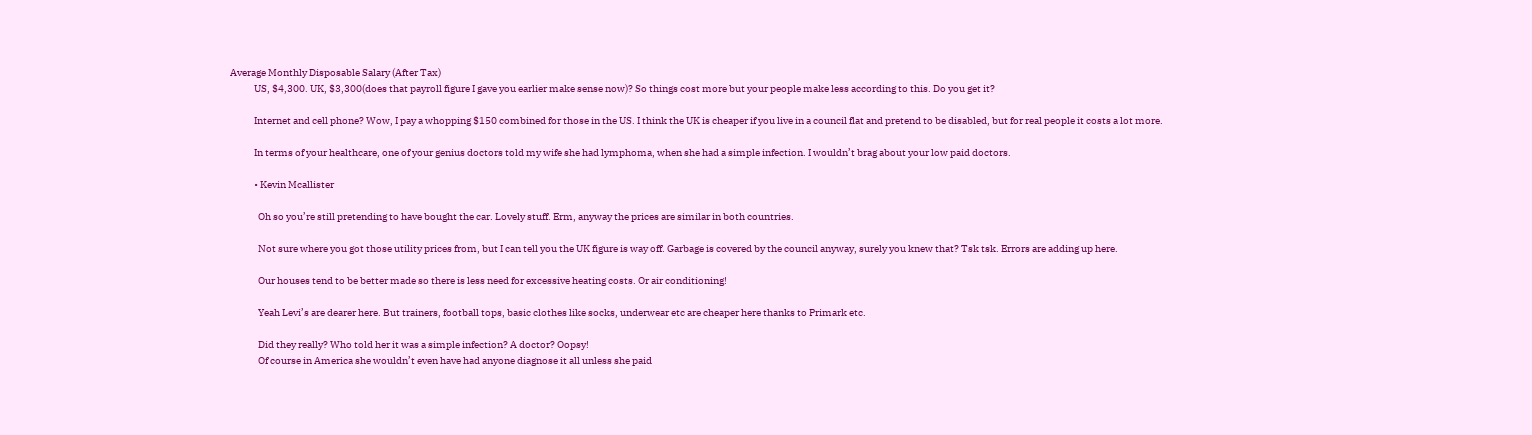Average Monthly Disposable Salary (After Tax)
            US, $4,300. UK, $3,300(does that payroll figure I gave you earlier make sense now)? So things cost more but your people make less according to this. Do you get it?

            Internet and cell phone? Wow, I pay a whopping $150 combined for those in the US. I think the UK is cheaper if you live in a council flat and pretend to be disabled, but for real people it costs a lot more.

            In terms of your healthcare, one of your genius doctors told my wife she had lymphoma, when she had a simple infection. I wouldn’t brag about your low paid doctors.

            • Kevin Mcallister

              Oh so you’re still pretending to have bought the car. Lovely stuff. Erm, anyway the prices are similar in both countries.

              Not sure where you got those utility prices from, but I can tell you the UK figure is way off. Garbage is covered by the council anyway, surely you knew that? Tsk tsk. Errors are adding up here.

              Our houses tend to be better made so there is less need for excessive heating costs. Or air conditioning!

              Yeah Levi’s are dearer here. But trainers, football tops, basic clothes like socks, underwear etc are cheaper here thanks to Primark etc.

              Did they really? Who told her it was a simple infection? A doctor? Oopsy!
              Of course in America she wouldn’t even have had anyone diagnose it all unless she paid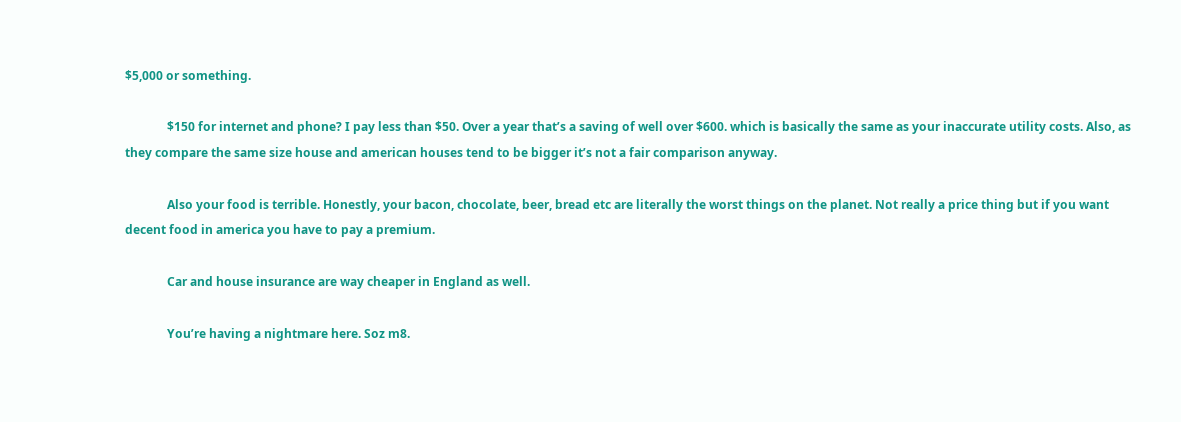$5,000 or something.

              $150 for internet and phone? I pay less than $50. Over a year that’s a saving of well over $600. which is basically the same as your inaccurate utility costs. Also, as they compare the same size house and american houses tend to be bigger it’s not a fair comparison anyway.

              Also your food is terrible. Honestly, your bacon, chocolate, beer, bread etc are literally the worst things on the planet. Not really a price thing but if you want decent food in america you have to pay a premium.

              Car and house insurance are way cheaper in England as well.

              You’re having a nightmare here. Soz m8.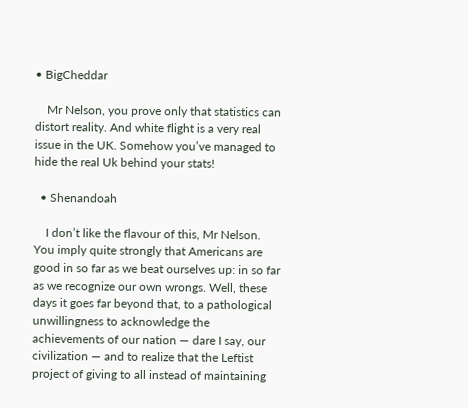• BigCheddar

    Mr Nelson, you prove only that statistics can distort reality. And white flight is a very real issue in the UK. Somehow you’ve managed to hide the real Uk behind your stats!

  • Shenandoah

    I don’t like the flavour of this, Mr Nelson. You imply quite strongly that Americans are good in so far as we beat ourselves up: in so far as we recognize our own wrongs. Well, these days it goes far beyond that, to a pathological unwillingness to acknowledge the achievements of our nation — dare I say, our civilization — and to realize that the Leftist project of giving to all instead of maintaining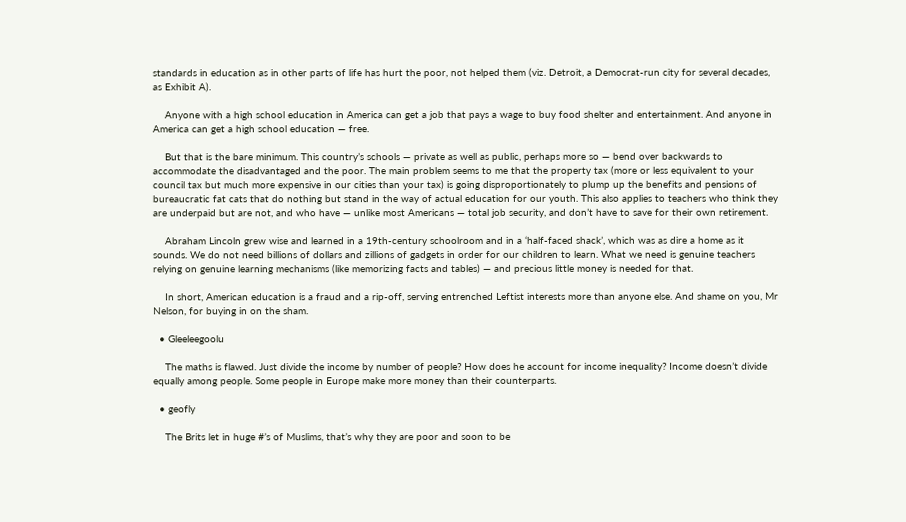standards in education as in other parts of life has hurt the poor, not helped them (viz. Detroit, a Democrat-run city for several decades, as Exhibit A).

    Anyone with a high school education in America can get a job that pays a wage to buy food shelter and entertainment. And anyone in America can get a high school education — free.

    But that is the bare minimum. This country’s schools — private as well as public, perhaps more so — bend over backwards to accommodate the disadvantaged and the poor. The main problem seems to me that the property tax (more or less equivalent to your council tax but much more expensive in our cities than your tax) is going disproportionately to plump up the benefits and pensions of bureaucratic fat cats that do nothing but stand in the way of actual education for our youth. This also applies to teachers who think they are underpaid but are not, and who have — unlike most Americans — total job security, and don’t have to save for their own retirement.

    Abraham Lincoln grew wise and learned in a 19th-century schoolroom and in a ‘half-faced shack’, which was as dire a home as it sounds. We do not need billions of dollars and zillions of gadgets in order for our children to learn. What we need is genuine teachers relying on genuine learning mechanisms (like memorizing facts and tables) — and precious little money is needed for that.

    In short, American education is a fraud and a rip-off, serving entrenched Leftist interests more than anyone else. And shame on you, Mr Nelson, for buying in on the sham.

  • Gleeleegoolu

    The maths is flawed. Just divide the income by number of people? How does he account for income inequality? Income doesn’t divide equally among people. Some people in Europe make more money than their counterparts.

  • geofly

    The Brits let in huge #’s of Muslims, that’s why they are poor and soon to be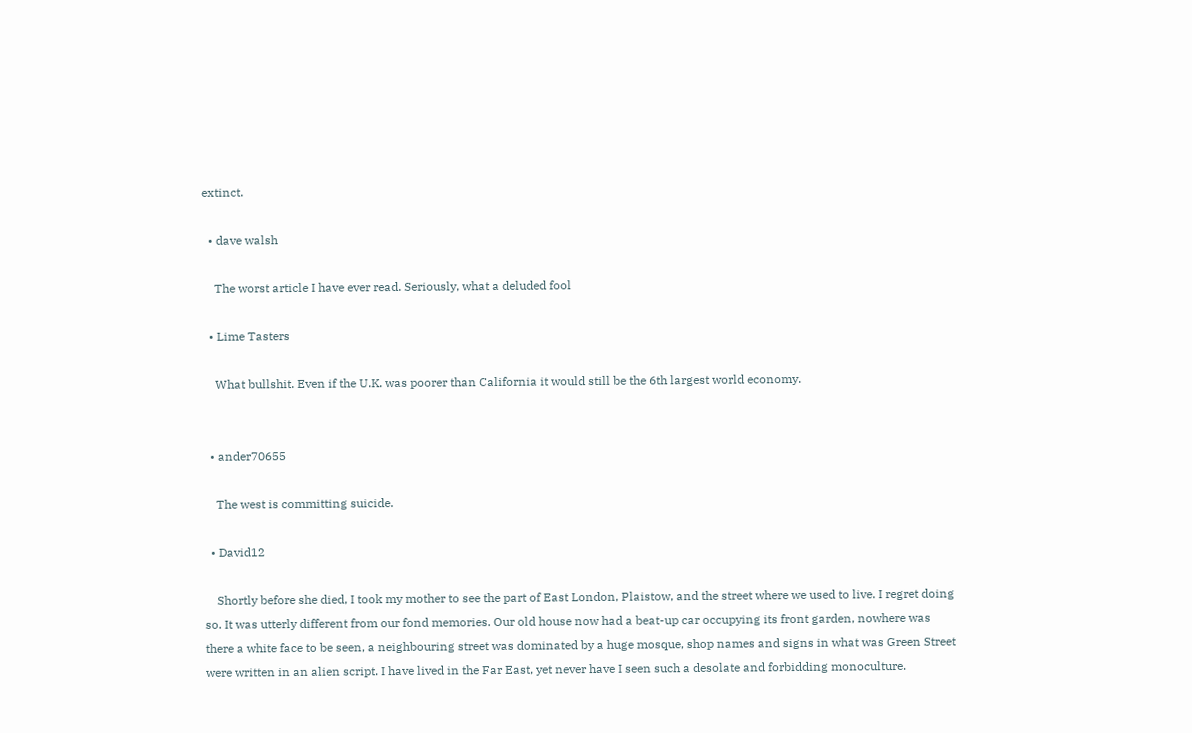extinct.

  • dave walsh

    The worst article I have ever read. Seriously, what a deluded fool

  • Lime Tasters

    What bullshit. Even if the U.K. was poorer than California it would still be the 6th largest world economy.


  • ander70655

    The west is committing suicide.

  • David12

    Shortly before she died, I took my mother to see the part of East London, Plaistow, and the street where we used to live. I regret doing so. It was utterly different from our fond memories. Our old house now had a beat-up car occupying its front garden, nowhere was there a white face to be seen, a neighbouring street was dominated by a huge mosque, shop names and signs in what was Green Street were written in an alien script. I have lived in the Far East, yet never have I seen such a desolate and forbidding monoculture.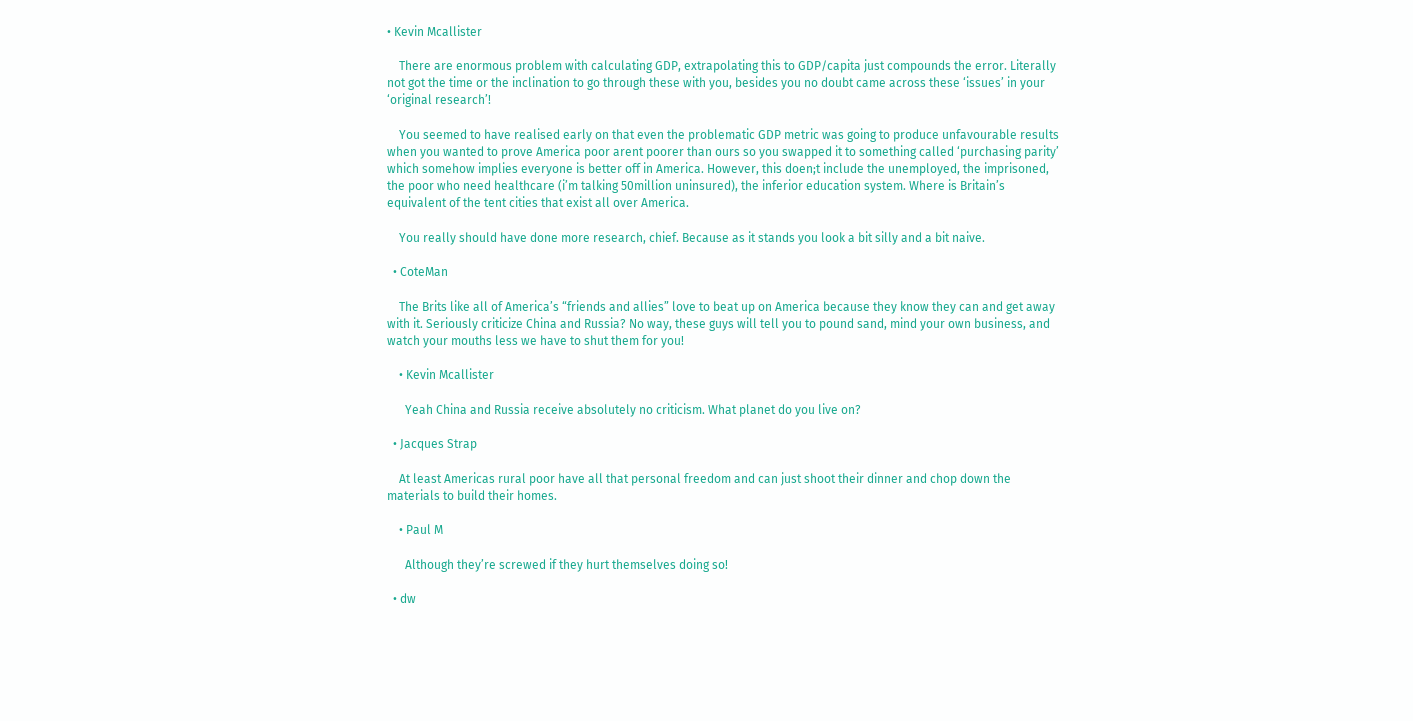• Kevin Mcallister

    There are enormous problem with calculating GDP, extrapolating this to GDP/capita just compounds the error. Literally not got the time or the inclination to go through these with you, besides you no doubt came across these ‘issues’ in your ‘original research’!

    You seemed to have realised early on that even the problematic GDP metric was going to produce unfavourable results when you wanted to prove America poor arent poorer than ours so you swapped it to something called ‘purchasing parity’ which somehow implies everyone is better off in America. However, this doen;t include the unemployed, the imprisoned, the poor who need healthcare (i’m talking 50million uninsured), the inferior education system. Where is Britain’s equivalent of the tent cities that exist all over America.

    You really should have done more research, chief. Because as it stands you look a bit silly and a bit naive.

  • CoteMan

    The Brits like all of America’s “friends and allies” love to beat up on America because they know they can and get away with it. Seriously criticize China and Russia? No way, these guys will tell you to pound sand, mind your own business, and watch your mouths less we have to shut them for you!

    • Kevin Mcallister

      Yeah China and Russia receive absolutely no criticism. What planet do you live on?

  • Jacques Strap

    At least Americas rural poor have all that personal freedom and can just shoot their dinner and chop down the materials to build their homes.

    • Paul M

      Although they’re screwed if they hurt themselves doing so!

  • dw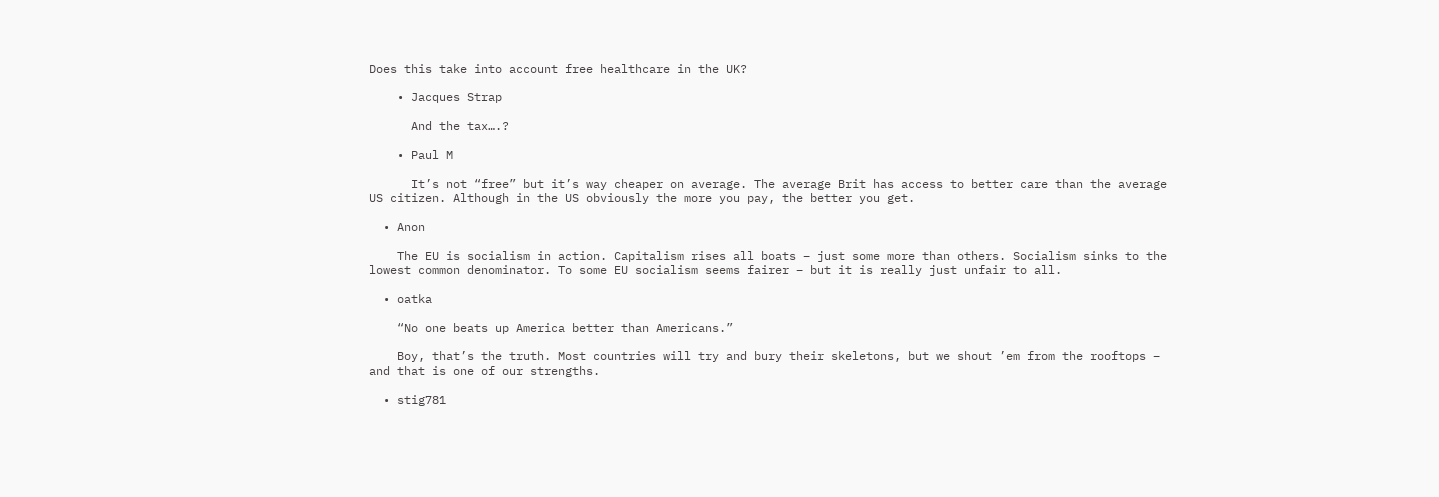Does this take into account free healthcare in the UK?

    • Jacques Strap

      And the tax….?

    • Paul M

      It’s not “free” but it’s way cheaper on average. The average Brit has access to better care than the average US citizen. Although in the US obviously the more you pay, the better you get.

  • Anon

    The EU is socialism in action. Capitalism rises all boats – just some more than others. Socialism sinks to the lowest common denominator. To some EU socialism seems fairer – but it is really just unfair to all.

  • oatka

    “No one beats up America better than Americans.”

    Boy, that’s the truth. Most countries will try and bury their skeletons, but we shout ’em from the rooftops – and that is one of our strengths.

  • stig781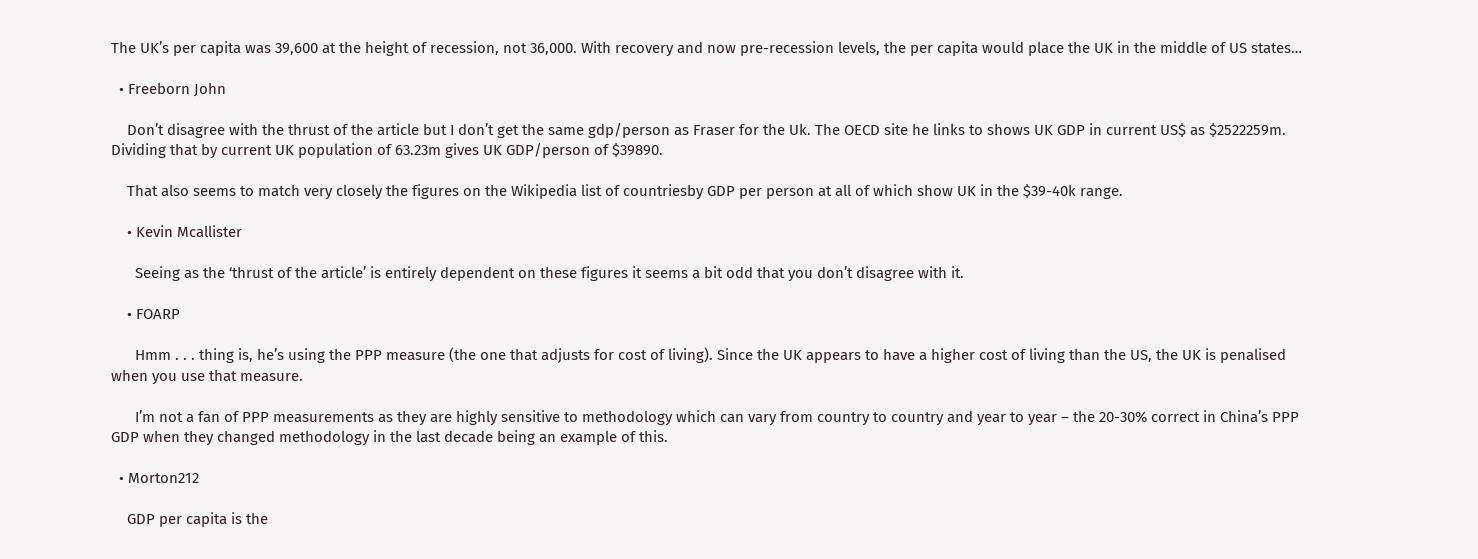The UK’s per capita was 39,600 at the height of recession, not 36,000. With recovery and now pre-recession levels, the per capita would place the UK in the middle of US states…

  • Freeborn John

    Don’t disagree with the thrust of the article but I don’t get the same gdp/person as Fraser for the Uk. The OECD site he links to shows UK GDP in current US$ as $2522259m. Dividing that by current UK population of 63.23m gives UK GDP/person of $39890.

    That also seems to match very closely the figures on the Wikipedia list of countriesby GDP per person at all of which show UK in the $39-40k range.

    • Kevin Mcallister

      Seeing as the ‘thrust of the article’ is entirely dependent on these figures it seems a bit odd that you don’t disagree with it.

    • FOARP

      Hmm . . . thing is, he’s using the PPP measure (the one that adjusts for cost of living). Since the UK appears to have a higher cost of living than the US, the UK is penalised when you use that measure.

      I’m not a fan of PPP measurements as they are highly sensitive to methodology which can vary from country to country and year to year – the 20-30% correct in China’s PPP GDP when they changed methodology in the last decade being an example of this.

  • Morton212

    GDP per capita is the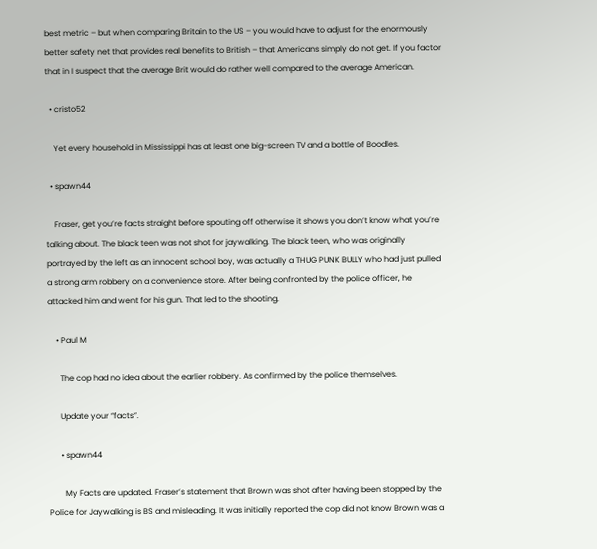best metric – but when comparing Britain to the US – you would have to adjust for the enormously better safety net that provides real benefits to British – that Americans simply do not get. If you factor that in I suspect that the average Brit would do rather well compared to the average American.

  • cristo52

    Yet every household in Mississippi has at least one big-screen TV and a bottle of Boodles.

  • spawn44

    Fraser, get you’re facts straight before spouting off otherwise it shows you don’t know what you’re talking about. The black teen was not shot for jaywalking. The black teen, who was originally portrayed by the left as an innocent school boy, was actually a THUG PUNK BULLY who had just pulled a strong arm robbery on a convenience store. After being confronted by the police officer, he attacked him and went for his gun. That led to the shooting.

    • Paul M

      The cop had no idea about the earlier robbery. As confirmed by the police themselves.

      Update your “facts”.

      • spawn44

        My Facts are updated. Fraser’s statement that Brown was shot after having been stopped by the Police for Jaywalking is BS and misleading. It was initially reported the cop did not know Brown was a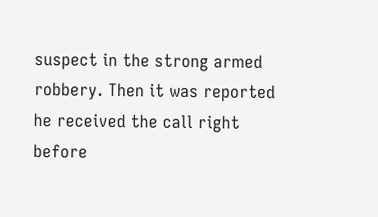suspect in the strong armed robbery. Then it was reported he received the call right before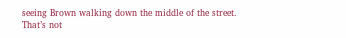seeing Brown walking down the middle of the street. That’s not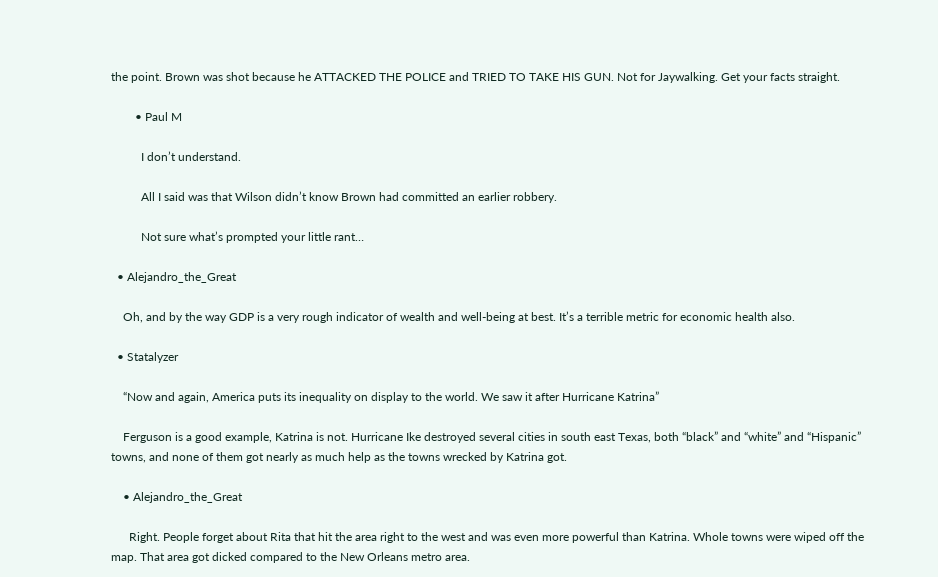the point. Brown was shot because he ATTACKED THE POLICE and TRIED TO TAKE HIS GUN. Not for Jaywalking. Get your facts straight.

        • Paul M

          I don’t understand.

          All I said was that Wilson didn’t know Brown had committed an earlier robbery.

          Not sure what’s prompted your little rant…

  • Alejandro_the_Great

    Oh, and by the way GDP is a very rough indicator of wealth and well-being at best. It’s a terrible metric for economic health also.

  • Statalyzer

    “Now and again, America puts its inequality on display to the world. We saw it after Hurricane Katrina”

    Ferguson is a good example, Katrina is not. Hurricane Ike destroyed several cities in south east Texas, both “black” and “white” and “Hispanic” towns, and none of them got nearly as much help as the towns wrecked by Katrina got.

    • Alejandro_the_Great

      Right. People forget about Rita that hit the area right to the west and was even more powerful than Katrina. Whole towns were wiped off the map. That area got dicked compared to the New Orleans metro area.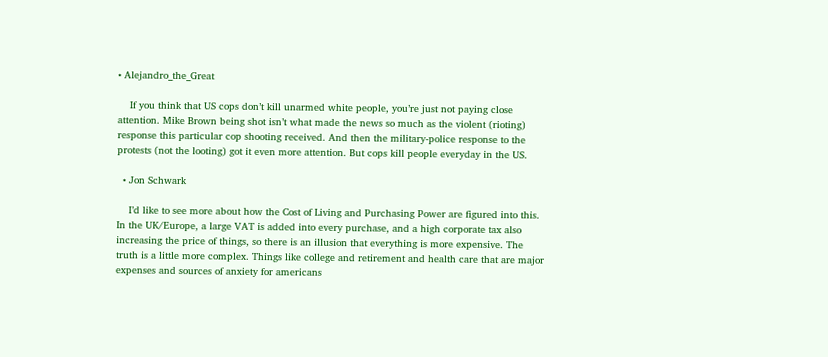• Alejandro_the_Great

    If you think that US cops don’t kill unarmed white people, you’re just not paying close attention. Mike Brown being shot isn’t what made the news so much as the violent (rioting) response this particular cop shooting received. And then the military-police response to the protests (not the looting) got it even more attention. But cops kill people everyday in the US.

  • Jon Schwark

    I’d like to see more about how the Cost of Living and Purchasing Power are figured into this. In the UK/Europe, a large VAT is added into every purchase, and a high corporate tax also increasing the price of things, so there is an illusion that everything is more expensive. The truth is a little more complex. Things like college and retirement and health care that are major expenses and sources of anxiety for americans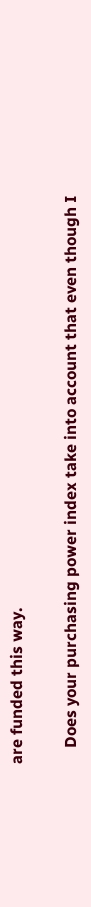are funded this way.

    Does your purchasing power index take into account that even though I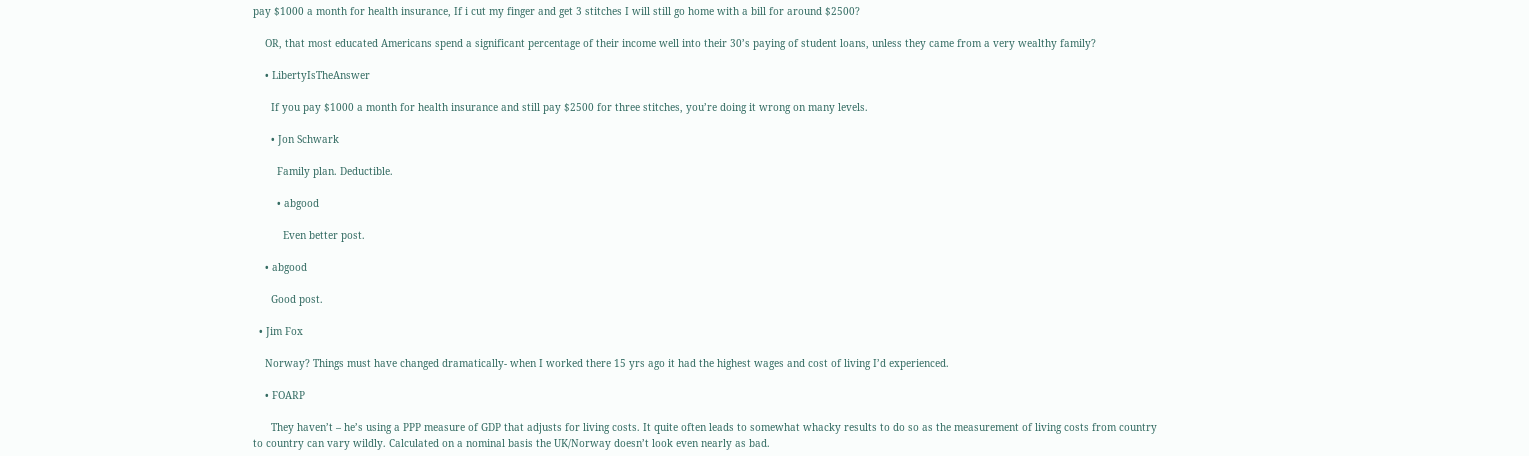pay $1000 a month for health insurance, If i cut my finger and get 3 stitches I will still go home with a bill for around $2500?

    OR, that most educated Americans spend a significant percentage of their income well into their 30’s paying of student loans, unless they came from a very wealthy family?

    • LibertyIsTheAnswer

      If you pay $1000 a month for health insurance and still pay $2500 for three stitches, you’re doing it wrong on many levels.

      • Jon Schwark

        Family plan. Deductible.

        • abgood

          Even better post.

    • abgood

      Good post.

  • Jim Fox

    Norway? Things must have changed dramatically- when I worked there 15 yrs ago it had the highest wages and cost of living I’d experienced.

    • FOARP

      They haven’t – he’s using a PPP measure of GDP that adjusts for living costs. It quite often leads to somewhat whacky results to do so as the measurement of living costs from country to country can vary wildly. Calculated on a nominal basis the UK/Norway doesn’t look even nearly as bad.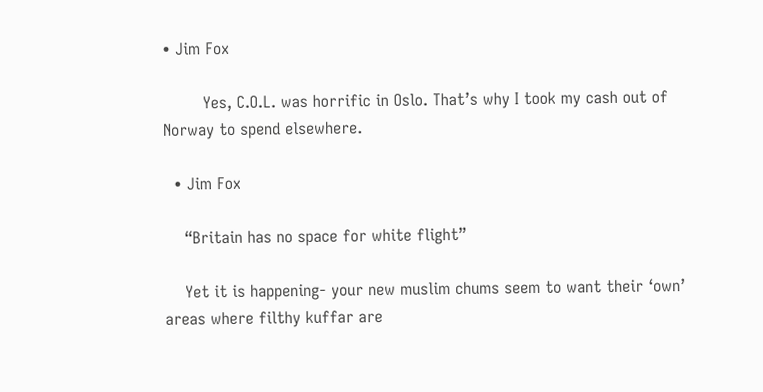• Jim Fox

        Yes, C.O.L. was horrific in Oslo. That’s why I took my cash out of Norway to spend elsewhere.

  • Jim Fox

    “Britain has no space for white flight”

    Yet it is happening- your new muslim chums seem to want their ‘own’ areas where filthy kuffar are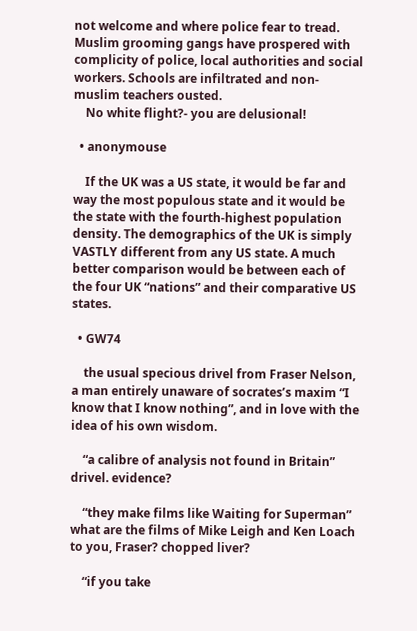not welcome and where police fear to tread. Muslim grooming gangs have prospered with complicity of police, local authorities and social workers. Schools are infiltrated and non-muslim teachers ousted.
    No white flight?- you are delusional!

  • anonymouse

    If the UK was a US state, it would be far and way the most populous state and it would be the state with the fourth-highest population density. The demographics of the UK is simply VASTLY different from any US state. A much better comparison would be between each of the four UK “nations” and their comparative US states.

  • GW74

    the usual specious drivel from Fraser Nelson, a man entirely unaware of socrates’s maxim “I know that I know nothing”, and in love with the idea of his own wisdom.

    “a calibre of analysis not found in Britain” drivel. evidence?

    “they make films like Waiting for Superman” what are the films of Mike Leigh and Ken Loach to you, Fraser? chopped liver?

    “if you take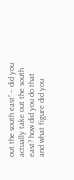out the south east” – did you actually take out the south east? how did you do that and what figure did you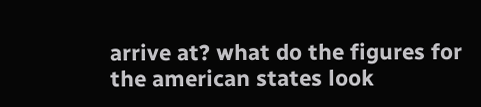arrive at? what do the figures for the american states look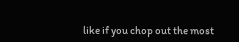like if you chop out the most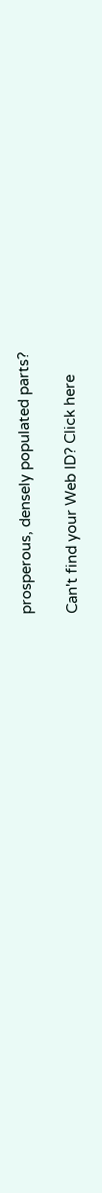prosperous, densely populated parts?

Can't find your Web ID? Click here